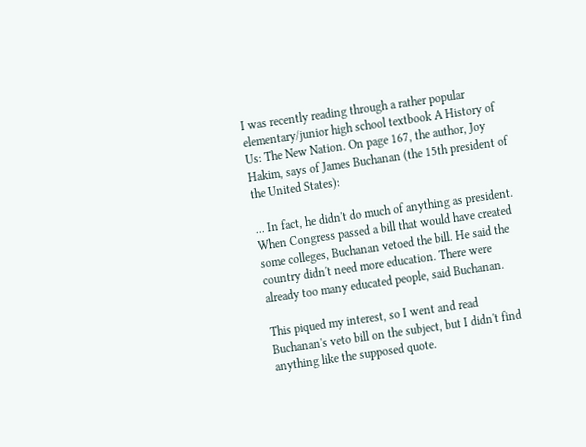I was recently reading through a rather popular elementary/junior high school textbook A History of Us: The New Nation. On page 167, the author, Joy Hakim, says of James Buchanan (the 15th president of the United States):

... In fact, he didn't do much of anything as president. When Congress passed a bill that would have created some colleges, Buchanan vetoed the bill. He said the country didn't need more education. There were already too many educated people, said Buchanan.

This piqued my interest, so I went and read Buchanan's veto bill on the subject, but I didn't find anything like the supposed quote.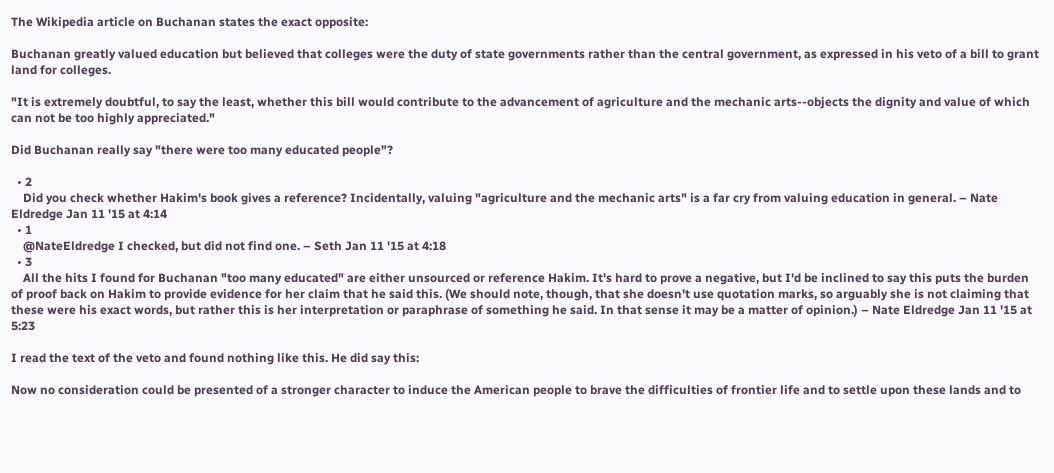The Wikipedia article on Buchanan states the exact opposite:

Buchanan greatly valued education but believed that colleges were the duty of state governments rather than the central government, as expressed in his veto of a bill to grant land for colleges.

"It is extremely doubtful, to say the least, whether this bill would contribute to the advancement of agriculture and the mechanic arts--objects the dignity and value of which can not be too highly appreciated."

Did Buchanan really say "there were too many educated people"?

  • 2
    Did you check whether Hakim's book gives a reference? Incidentally, valuing "agriculture and the mechanic arts" is a far cry from valuing education in general. – Nate Eldredge Jan 11 '15 at 4:14
  • 1
    @NateEldredge I checked, but did not find one. – Seth Jan 11 '15 at 4:18
  • 3
    All the hits I found for Buchanan "too many educated" are either unsourced or reference Hakim. It's hard to prove a negative, but I'd be inclined to say this puts the burden of proof back on Hakim to provide evidence for her claim that he said this. (We should note, though, that she doesn't use quotation marks, so arguably she is not claiming that these were his exact words, but rather this is her interpretation or paraphrase of something he said. In that sense it may be a matter of opinion.) – Nate Eldredge Jan 11 '15 at 5:23

I read the text of the veto and found nothing like this. He did say this:

Now no consideration could be presented of a stronger character to induce the American people to brave the difficulties of frontier life and to settle upon these lands and to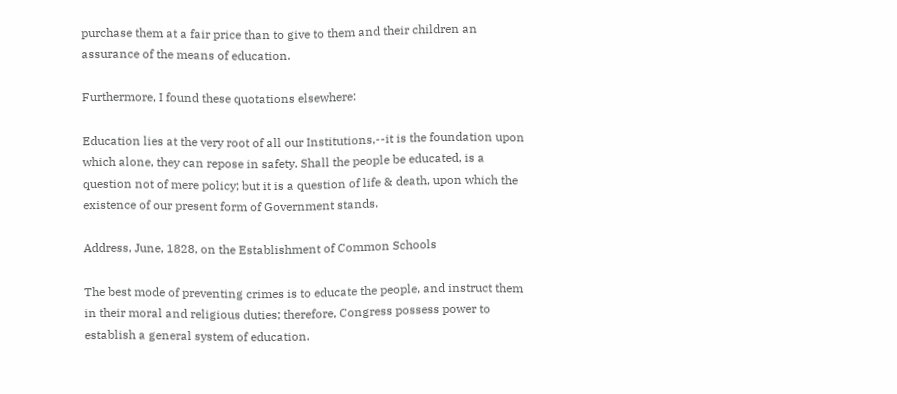purchase them at a fair price than to give to them and their children an assurance of the means of education.

Furthermore, I found these quotations elsewhere:

Education lies at the very root of all our Institutions,--it is the foundation upon which alone, they can repose in safety. Shall the people be educated, is a question not of mere policy; but it is a question of life & death, upon which the existence of our present form of Government stands.

Address, June, 1828, on the Establishment of Common Schools

The best mode of preventing crimes is to educate the people, and instruct them in their moral and religious duties; therefore, Congress possess power to establish a general system of education.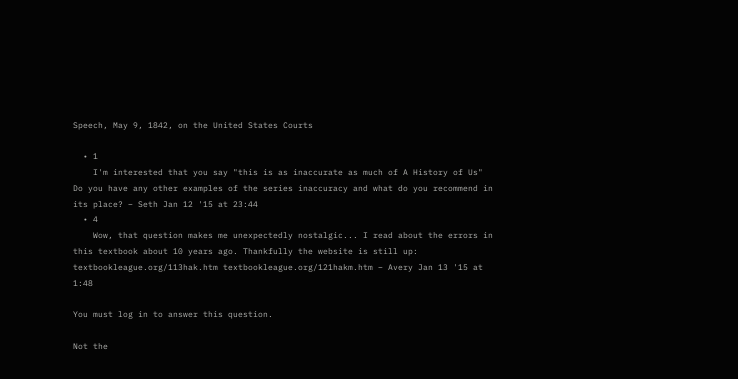Speech, May 9, 1842, on the United States Courts

  • 1
    I'm interested that you say "this is as inaccurate as much of A History of Us" Do you have any other examples of the series inaccuracy and what do you recommend in its place? – Seth Jan 12 '15 at 23:44
  • 4
    Wow, that question makes me unexpectedly nostalgic... I read about the errors in this textbook about 10 years ago. Thankfully the website is still up: textbookleague.org/113hak.htm textbookleague.org/121hakm.htm – Avery Jan 13 '15 at 1:48

You must log in to answer this question.

Not the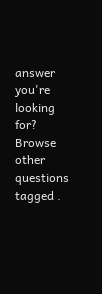answer you're looking for? Browse other questions tagged .